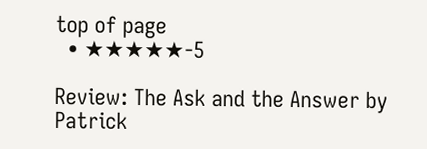top of page
  • ★★★★★-5

Review: The Ask and the Answer by Patrick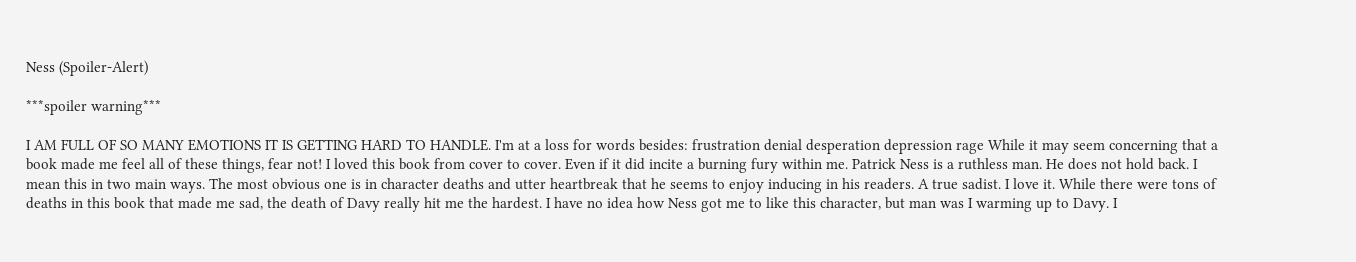Ness (Spoiler-Alert)

***spoiler warning***

I AM FULL OF SO MANY EMOTIONS IT IS GETTING HARD TO HANDLE. I'm at a loss for words besides: frustration denial desperation depression rage While it may seem concerning that a book made me feel all of these things, fear not! I loved this book from cover to cover. Even if it did incite a burning fury within me. Patrick Ness is a ruthless man. He does not hold back. I mean this in two main ways. The most obvious one is in character deaths and utter heartbreak that he seems to enjoy inducing in his readers. A true sadist. I love it. While there were tons of deaths in this book that made me sad, the death of Davy really hit me the hardest. I have no idea how Ness got me to like this character, but man was I warming up to Davy. I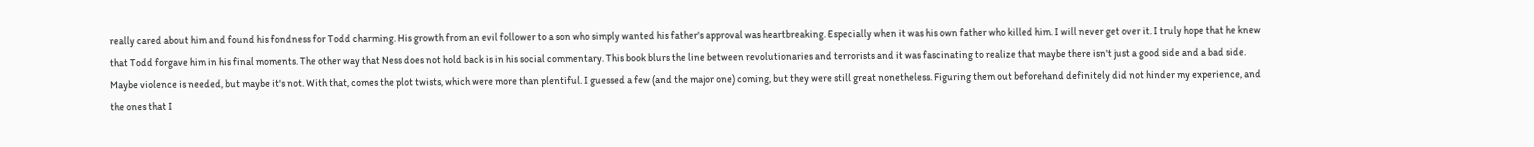really cared about him and found his fondness for Todd charming. His growth from an evil follower to a son who simply wanted his father's approval was heartbreaking. Especially when it was his own father who killed him. I will never get over it. I truly hope that he knew that Todd forgave him in his final moments. The other way that Ness does not hold back is in his social commentary. This book blurs the line between revolutionaries and terrorists and it was fascinating to realize that maybe there isn't just a good side and a bad side. Maybe violence is needed, but maybe it's not. With that, comes the plot twists, which were more than plentiful. I guessed a few (and the major one) coming, but they were still great nonetheless. Figuring them out beforehand definitely did not hinder my experience, and the ones that I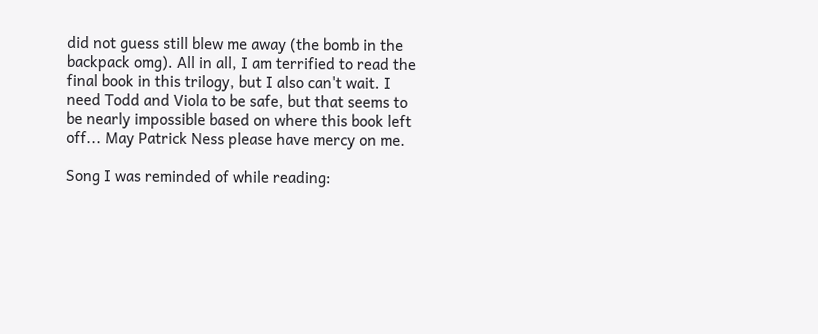did not guess still blew me away (the bomb in the backpack omg). All in all, I am terrified to read the final book in this trilogy, but I also can't wait. I need Todd and Viola to be safe, but that seems to be nearly impossible based on where this book left off... May Patrick Ness please have mercy on me.

Song I was reminded of while reading: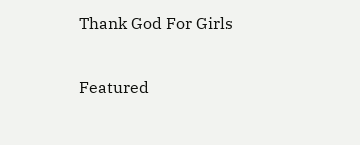Thank God For Girls

Featured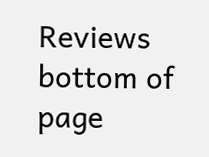Reviews
bottom of page